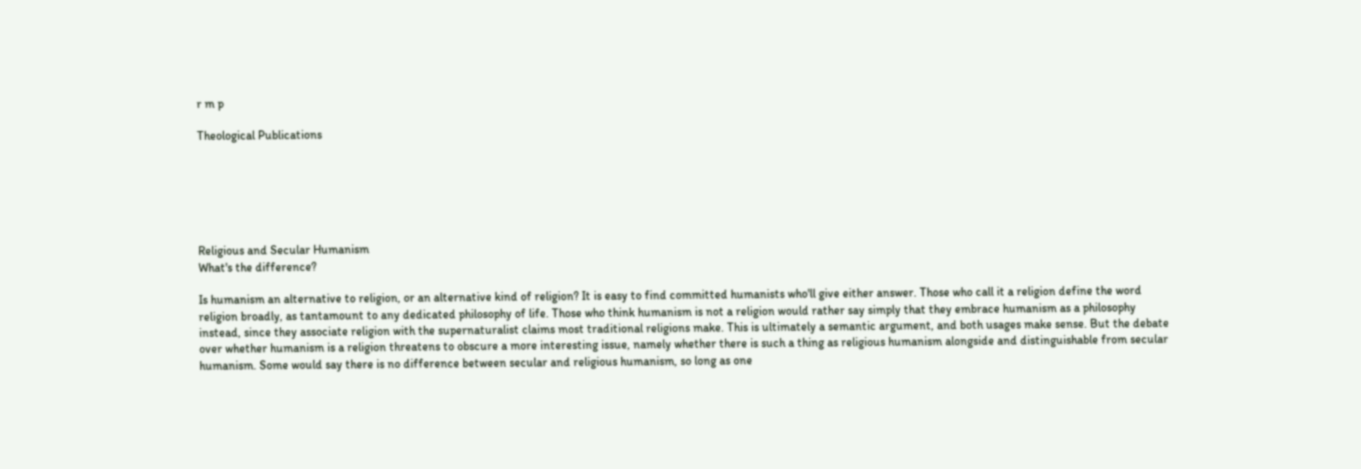r m p

Theological Publications






Religious and Secular Humanism
What's the difference?

Is humanism an alternative to religion, or an alternative kind of religion? It is easy to find committed humanists who'll give either answer. Those who call it a religion define the word religion broadly, as tantamount to any dedicated philosophy of life. Those who think humanism is not a religion would rather say simply that they embrace humanism as a philosophy instead, since they associate religion with the supernaturalist claims most traditional religions make. This is ultimately a semantic argument, and both usages make sense. But the debate over whether humanism is a religion threatens to obscure a more interesting issue, namely whether there is such a thing as religious humanism alongside and distinguishable from secular humanism. Some would say there is no difference between secular and religious humanism, so long as one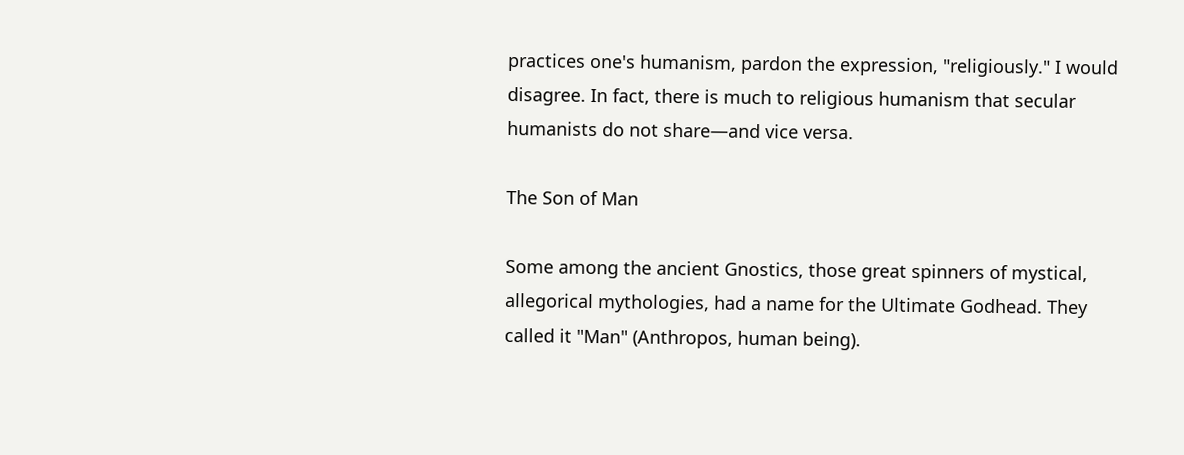practices one's humanism, pardon the expression, "religiously." I would disagree. In fact, there is much to religious humanism that secular humanists do not share—and vice versa.

The Son of Man

Some among the ancient Gnostics, those great spinners of mystical, allegorical mythologies, had a name for the Ultimate Godhead. They called it "Man" (Anthropos, human being).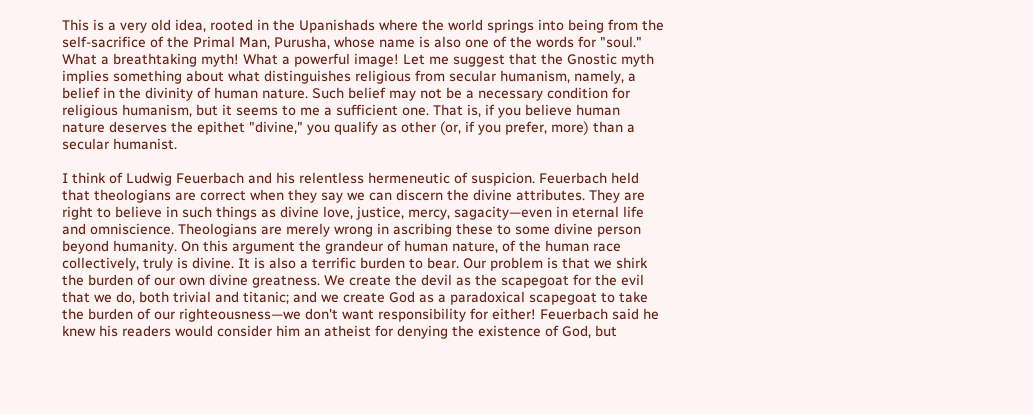This is a very old idea, rooted in the Upanishads where the world springs into being from the self-sacrifice of the Primal Man, Purusha, whose name is also one of the words for "soul." What a breathtaking myth! What a powerful image! Let me suggest that the Gnostic myth implies something about what distinguishes religious from secular humanism, namely, a belief in the divinity of human nature. Such belief may not be a necessary condition for religious humanism, but it seems to me a sufficient one. That is, if you believe human nature deserves the epithet "divine," you qualify as other (or, if you prefer, more) than a secular humanist.

I think of Ludwig Feuerbach and his relentless hermeneutic of suspicion. Feuerbach held that theologians are correct when they say we can discern the divine attributes. They are right to believe in such things as divine love, justice, mercy, sagacity—even in eternal life and omniscience. Theologians are merely wrong in ascribing these to some divine person beyond humanity. On this argument the grandeur of human nature, of the human race collectively, truly is divine. It is also a terrific burden to bear. Our problem is that we shirk the burden of our own divine greatness. We create the devil as the scapegoat for the evil that we do, both trivial and titanic; and we create God as a paradoxical scapegoat to take the burden of our righteousness—we don't want responsibility for either! Feuerbach said he knew his readers would consider him an atheist for denying the existence of God, but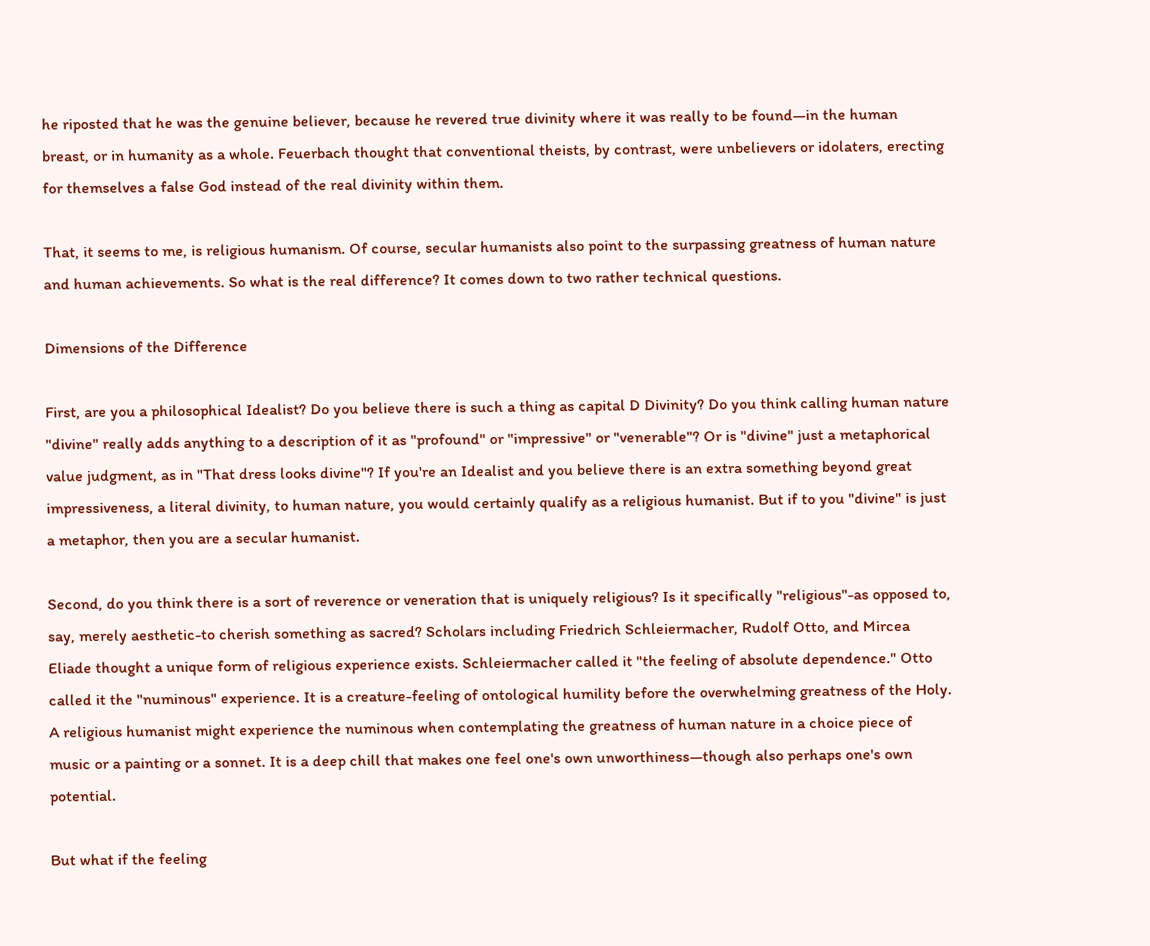he riposted that he was the genuine believer, because he revered true divinity where it was really to be found—in the human breast, or in humanity as a whole. Feuerbach thought that conventional theists, by contrast, were unbelievers or idolaters, erecting for themselves a false God instead of the real divinity within them.

That, it seems to me, is religious humanism. Of course, secular humanists also point to the surpassing greatness of human nature and human achievements. So what is the real difference? It comes down to two rather technical questions.

Dimensions of the Difference

First, are you a philosophical Idealist? Do you believe there is such a thing as capital D Divinity? Do you think calling human nature "divine" really adds anything to a description of it as "profound" or "impressive" or "venerable"? Or is "divine" just a metaphorical value judgment, as in "That dress looks divine"? If you're an Idealist and you believe there is an extra something beyond great impressiveness, a literal divinity, to human nature, you would certainly qualify as a religious humanist. But if to you "divine" is just a metaphor, then you are a secular humanist.

Second, do you think there is a sort of reverence or veneration that is uniquely religious? Is it specifically "religious"-as opposed to, say, merely aesthetic-to cherish something as sacred? Scholars including Friedrich Schleiermacher, Rudolf Otto, and Mircea Eliade thought a unique form of religious experience exists. Schleiermacher called it "the feeling of absolute dependence." Otto called it the "numinous" experience. It is a creature-feeling of ontological humility before the overwhelming greatness of the Holy. A religious humanist might experience the numinous when contemplating the greatness of human nature in a choice piece of music or a painting or a sonnet. It is a deep chill that makes one feel one's own unworthiness—though also perhaps one's own potential.

But what if the feeling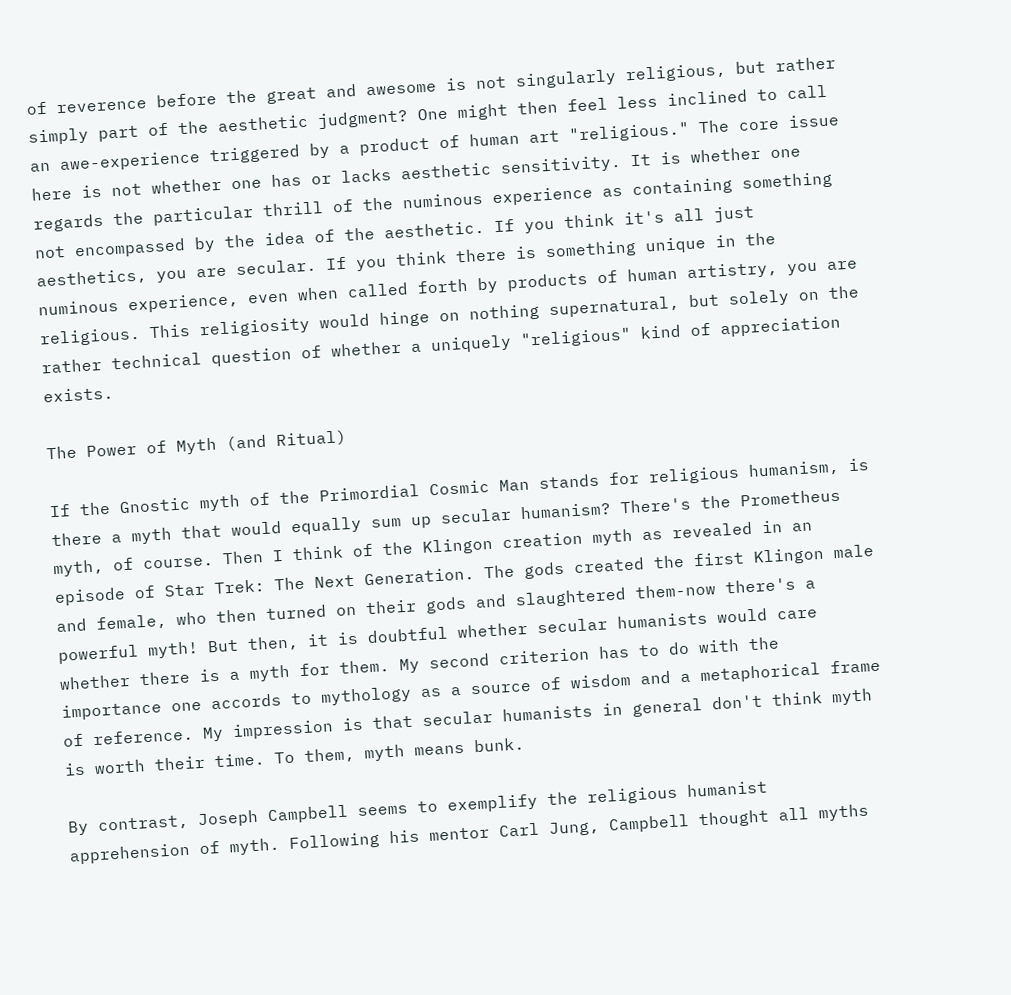of reverence before the great and awesome is not singularly religious, but rather simply part of the aesthetic judgment? One might then feel less inclined to call an awe-experience triggered by a product of human art "religious." The core issue here is not whether one has or lacks aesthetic sensitivity. It is whether one regards the particular thrill of the numinous experience as containing something not encompassed by the idea of the aesthetic. If you think it's all just aesthetics, you are secular. If you think there is something unique in the numinous experience, even when called forth by products of human artistry, you are religious. This religiosity would hinge on nothing supernatural, but solely on the rather technical question of whether a uniquely "religious" kind of appreciation exists.

The Power of Myth (and Ritual)

If the Gnostic myth of the Primordial Cosmic Man stands for religious humanism, is there a myth that would equally sum up secular humanism? There's the Prometheus myth, of course. Then I think of the Klingon creation myth as revealed in an episode of Star Trek: The Next Generation. The gods created the first Klingon male and female, who then turned on their gods and slaughtered them-now there's a powerful myth! But then, it is doubtful whether secular humanists would care whether there is a myth for them. My second criterion has to do with the importance one accords to mythology as a source of wisdom and a metaphorical frame of reference. My impression is that secular humanists in general don't think myth is worth their time. To them, myth means bunk.

By contrast, Joseph Campbell seems to exemplify the religious humanist apprehension of myth. Following his mentor Carl Jung, Campbell thought all myths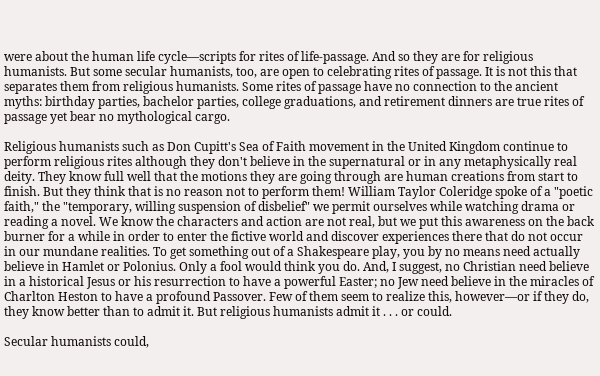were about the human life cycle—scripts for rites of life-passage. And so they are for religious humanists. But some secular humanists, too, are open to celebrating rites of passage. It is not this that separates them from religious humanists. Some rites of passage have no connection to the ancient myths: birthday parties, bachelor parties, college graduations, and retirement dinners are true rites of passage yet bear no mythological cargo.

Religious humanists such as Don Cupitt's Sea of Faith movement in the United Kingdom continue to perform religious rites although they don't believe in the supernatural or in any metaphysically real deity. They know full well that the motions they are going through are human creations from start to finish. But they think that is no reason not to perform them! William Taylor Coleridge spoke of a "poetic faith," the "temporary, willing suspension of disbelief" we permit ourselves while watching drama or reading a novel. We know the characters and action are not real, but we put this awareness on the back burner for a while in order to enter the fictive world and discover experiences there that do not occur in our mundane realities. To get something out of a Shakespeare play, you by no means need actually believe in Hamlet or Polonius. Only a fool would think you do. And, I suggest, no Christian need believe in a historical Jesus or his resurrection to have a powerful Easter; no Jew need believe in the miracles of Charlton Heston to have a profound Passover. Few of them seem to realize this, however—or if they do, they know better than to admit it. But religious humanists admit it . . . or could.

Secular humanists could,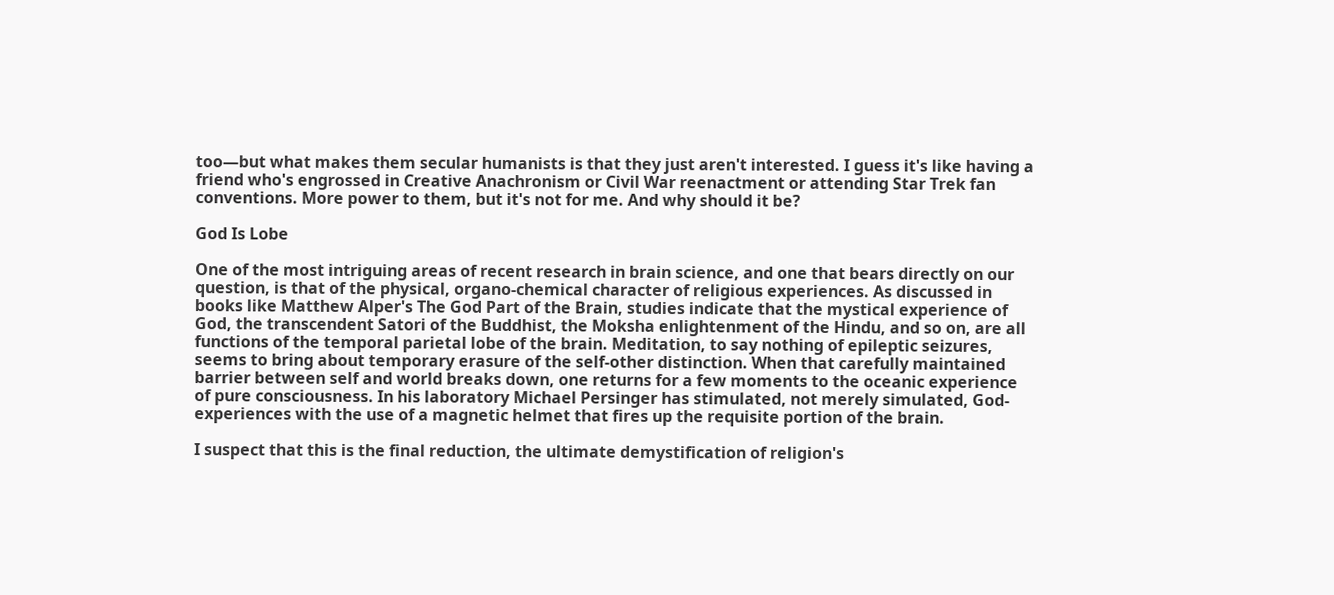too—but what makes them secular humanists is that they just aren't interested. I guess it's like having a friend who's engrossed in Creative Anachronism or Civil War reenactment or attending Star Trek fan conventions. More power to them, but it's not for me. And why should it be?

God Is Lobe

One of the most intriguing areas of recent research in brain science, and one that bears directly on our question, is that of the physical, organo-chemical character of religious experiences. As discussed in books like Matthew Alper's The God Part of the Brain, studies indicate that the mystical experience of God, the transcendent Satori of the Buddhist, the Moksha enlightenment of the Hindu, and so on, are all functions of the temporal parietal lobe of the brain. Meditation, to say nothing of epileptic seizures, seems to bring about temporary erasure of the self-other distinction. When that carefully maintained barrier between self and world breaks down, one returns for a few moments to the oceanic experience of pure consciousness. In his laboratory Michael Persinger has stimulated, not merely simulated, God-experiences with the use of a magnetic helmet that fires up the requisite portion of the brain.

I suspect that this is the final reduction, the ultimate demystification of religion's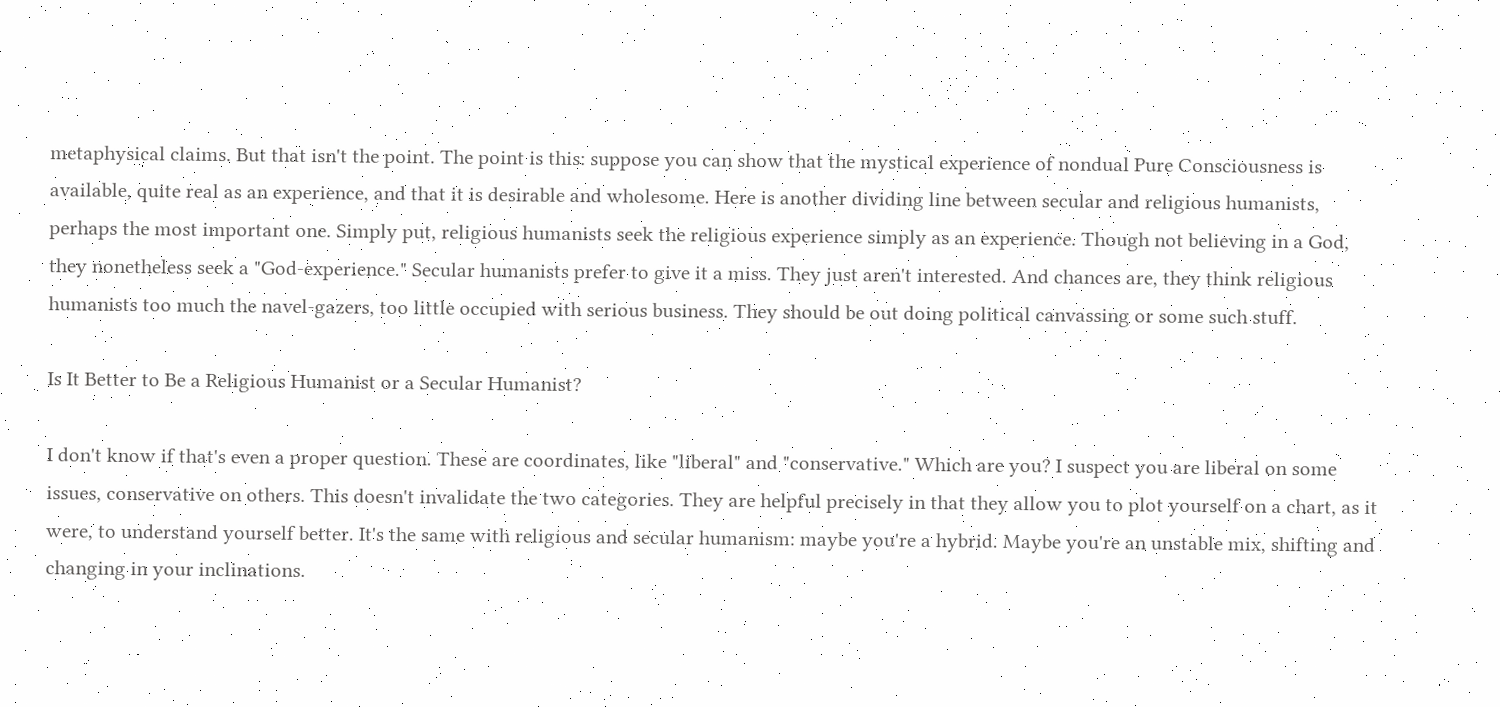metaphysical claims. But that isn't the point. The point is this: suppose you can show that the mystical experience of nondual Pure Consciousness is available, quite real as an experience, and that it is desirable and wholesome. Here is another dividing line between secular and religious humanists, perhaps the most important one. Simply put, religious humanists seek the religious experience simply as an experience. Though not believing in a God, they nonetheless seek a "God-experience." Secular humanists prefer to give it a miss. They just aren't interested. And chances are, they think religious humanists too much the navel-gazers, too little occupied with serious business. They should be out doing political canvassing or some such stuff.

Is It Better to Be a Religious Humanist or a Secular Humanist?

I don't know if that's even a proper question. These are coordinates, like "liberal" and "conservative." Which are you? I suspect you are liberal on some issues, conservative on others. This doesn't invalidate the two categories. They are helpful precisely in that they allow you to plot yourself on a chart, as it were, to understand yourself better. It's the same with religious and secular humanism: maybe you're a hybrid. Maybe you're an unstable mix, shifting and changing in your inclinations.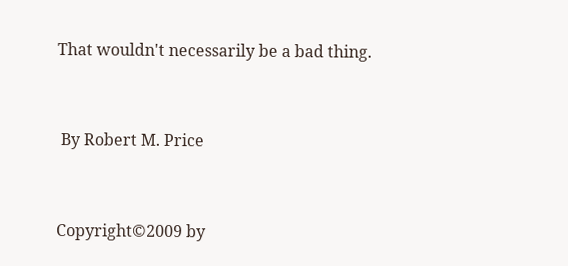That wouldn't necessarily be a bad thing.


 By Robert M. Price


Copyright©2009 by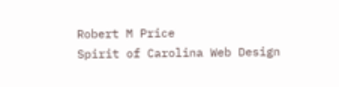Robert M Price
Spirit of Carolina Web Design